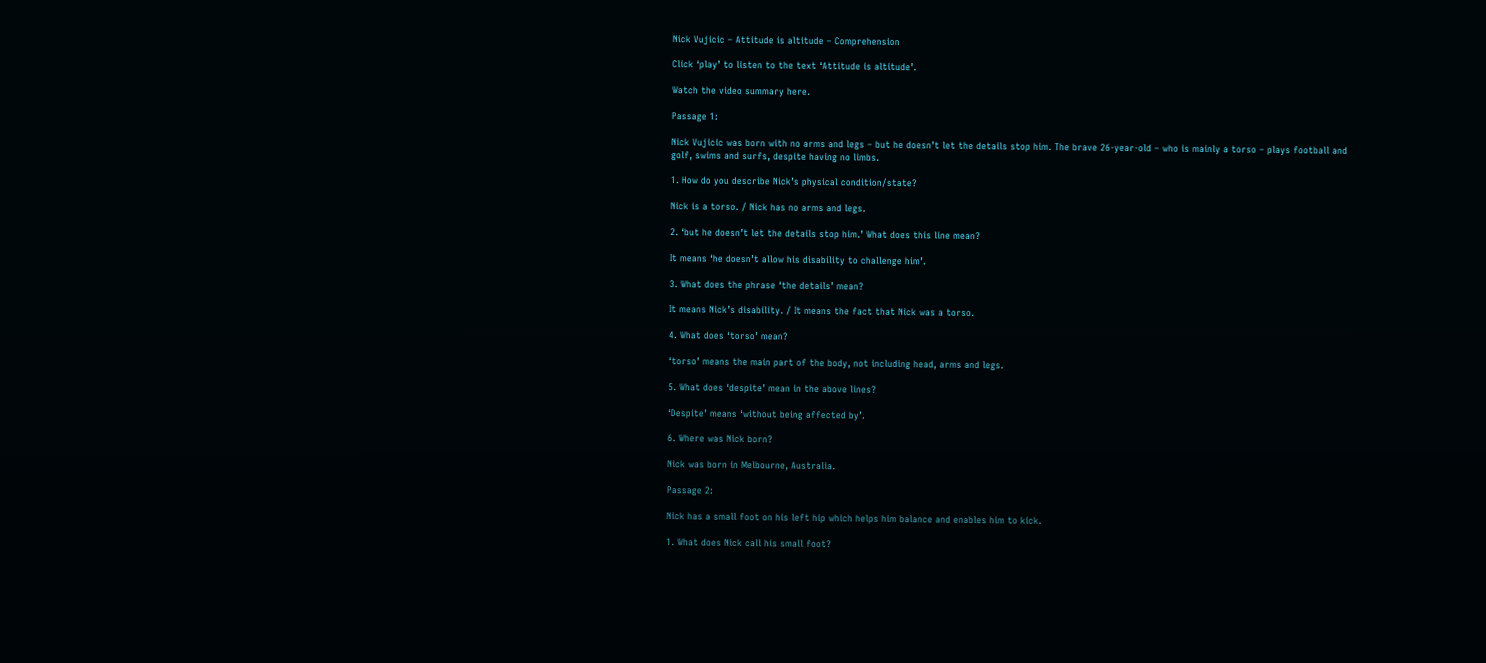Nick Vujicic – Attitude is altitude – Comprehension

Click ‘play’ to listen to the text ‘Attitude is altitude’.

Watch the video summary here.

Passage 1:

Nick Vujicic was born with no arms and legs – but he doesn’t let the details stop him. The brave 26-year-old – who is mainly a torso – plays football and golf, swims and surfs, despite having no limbs.

1. How do you describe Nick’s physical condition/state?

Nick is a torso. / Nick has no arms and legs.

2. ‘but he doesn’t let the details stop him.’ What does this line mean?

It means ‘he doesn’t allow his disability to challenge him’.

3. What does the phrase ‘the details’ mean?

It means Nick’s disability. / It means the fact that Nick was a torso.

4. What does ‘torso’ mean?

‘torso’ means the main part of the body, not including head, arms and legs.

5. What does ‘despite’ mean in the above lines?

‘Despite’ means ‘without being affected by’.

6. Where was Nick born?

Nick was born in Melbourne, Australia.

Passage 2:

Nick has a small foot on his left hip which helps him balance and enables him to kick.

1. What does Nick call his small foot?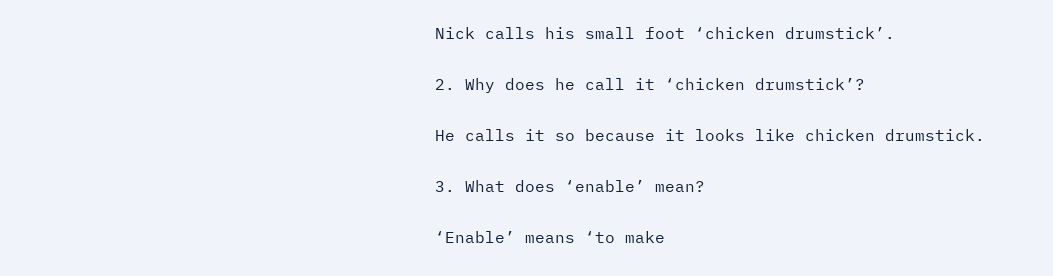Nick calls his small foot ‘chicken drumstick’.

2. Why does he call it ‘chicken drumstick’?

He calls it so because it looks like chicken drumstick.

3. What does ‘enable’ mean?

‘Enable’ means ‘to make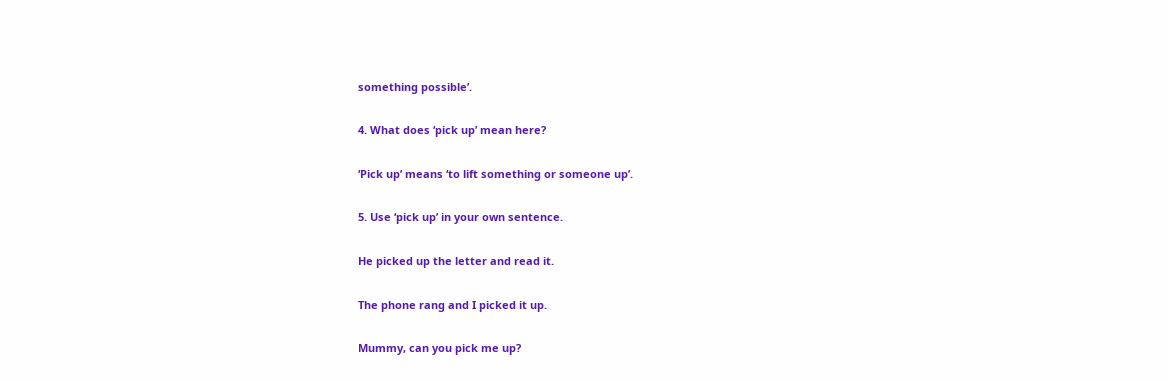something possible’.

4. What does ‘pick up’ mean here?

‘Pick up’ means ‘to lift something or someone up’.

5. Use ‘pick up’ in your own sentence.

He picked up the letter and read it.

The phone rang and I picked it up.

Mummy, can you pick me up?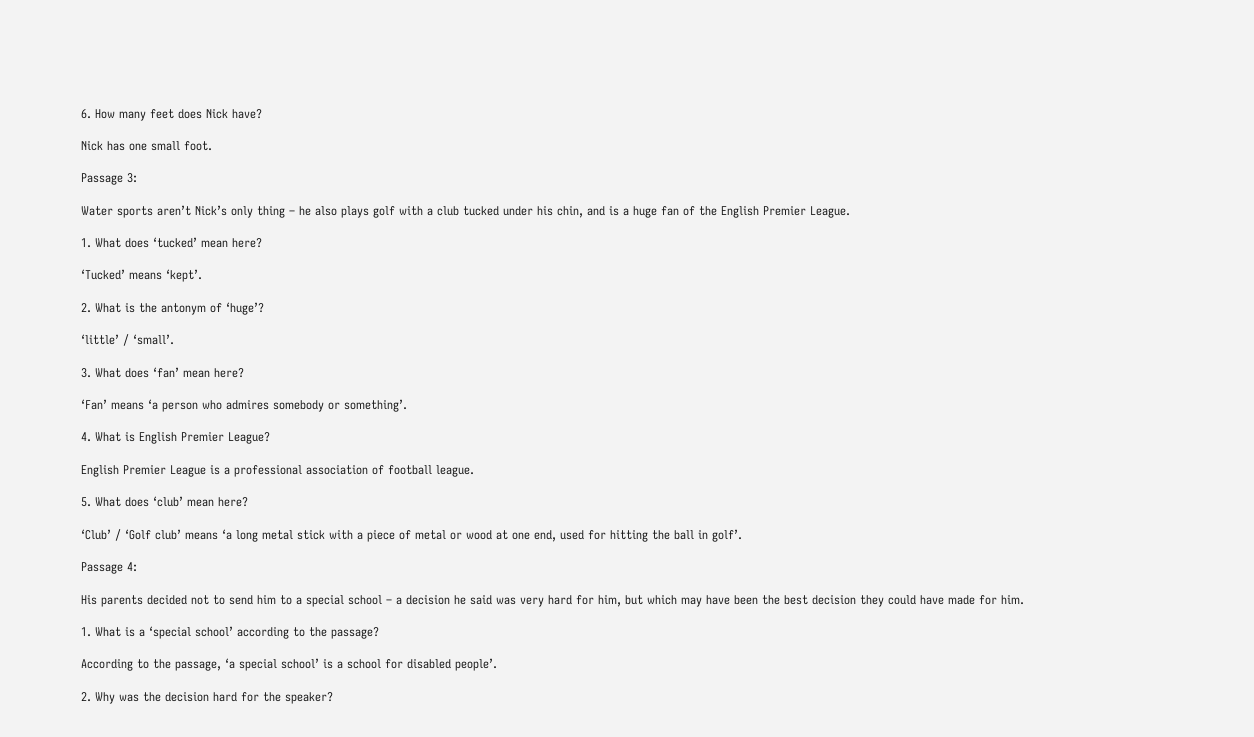6. How many feet does Nick have?

Nick has one small foot.

Passage 3:

Water sports aren’t Nick’s only thing – he also plays golf with a club tucked under his chin, and is a huge fan of the English Premier League.

1. What does ‘tucked’ mean here?

‘Tucked’ means ‘kept’.

2. What is the antonym of ‘huge’?

‘little’ / ‘small’.

3. What does ‘fan’ mean here?

‘Fan’ means ‘a person who admires somebody or something’.

4. What is English Premier League?

English Premier League is a professional association of football league.

5. What does ‘club’ mean here?

‘Club’ / ‘Golf club’ means ‘a long metal stick with a piece of metal or wood at one end, used for hitting the ball in golf’.

Passage 4:

His parents decided not to send him to a special school – a decision he said was very hard for him, but which may have been the best decision they could have made for him.

1. What is a ‘special school’ according to the passage?

According to the passage, ‘a special school’ is a school for disabled people’.

2. Why was the decision hard for the speaker?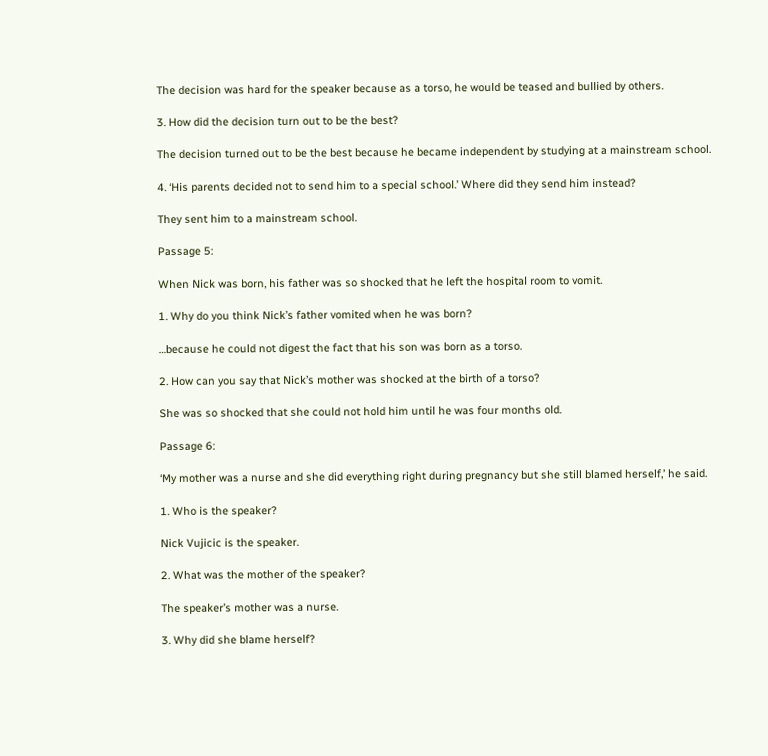The decision was hard for the speaker because as a torso, he would be teased and bullied by others.

3. How did the decision turn out to be the best?

The decision turned out to be the best because he became independent by studying at a mainstream school.

4. ‘His parents decided not to send him to a special school.’ Where did they send him instead?

They sent him to a mainstream school.

Passage 5:

When Nick was born, his father was so shocked that he left the hospital room to vomit.

1. Why do you think Nick’s father vomited when he was born?

…because he could not digest the fact that his son was born as a torso.

2. How can you say that Nick’s mother was shocked at the birth of a torso?

She was so shocked that she could not hold him until he was four months old.

Passage 6:

‘My mother was a nurse and she did everything right during pregnancy but she still blamed herself,’ he said.

1. Who is the speaker?

Nick Vujicic is the speaker.

2. What was the mother of the speaker?

The speaker’s mother was a nurse.

3. Why did she blame herself?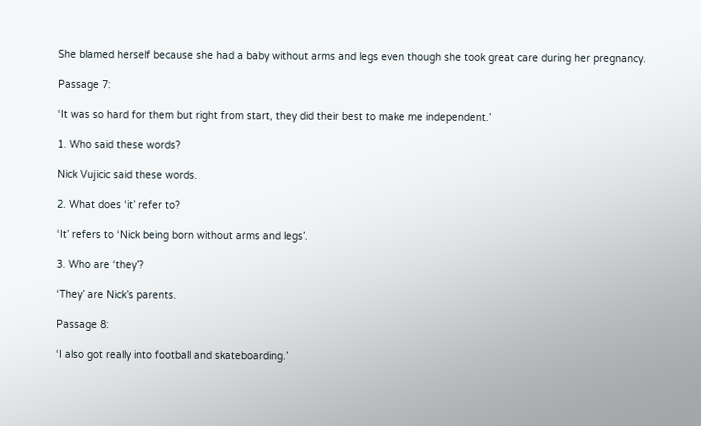She blamed herself because she had a baby without arms and legs even though she took great care during her pregnancy.

Passage 7:

‘It was so hard for them but right from start, they did their best to make me independent.’

1. Who said these words?

Nick Vujicic said these words.

2. What does ‘it’ refer to?

‘It’ refers to ‘Nick being born without arms and legs’.

3. Who are ‘they’?

‘They’ are Nick’s parents.

Passage 8:

‘I also got really into football and skateboarding.’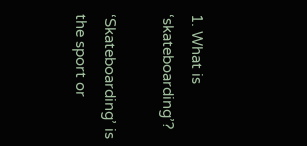1. What is ‘skateboarding’?

‘Skateboarding’ is the sport or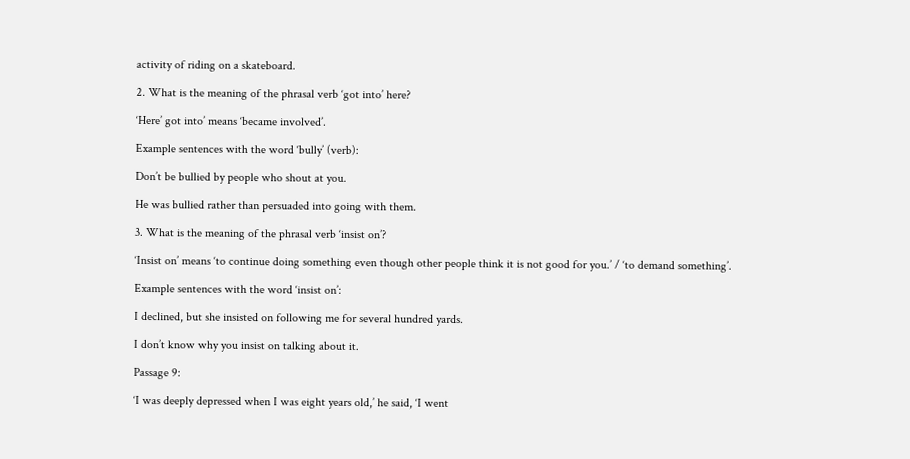activity of riding on a skateboard.

2. What is the meaning of the phrasal verb ‘got into’ here?

‘Here’ got into’ means ‘became involved’.

Example sentences with the word ‘bully’ (verb):

Don’t be bullied by people who shout at you.

He was bullied rather than persuaded into going with them.

3. What is the meaning of the phrasal verb ‘insist on’?

‘Insist on’ means ‘to continue doing something even though other people think it is not good for you.’ / ‘to demand something’.

Example sentences with the word ‘insist on’:

I declined, but she insisted on following me for several hundred yards.

I don’t know why you insist on talking about it.

Passage 9:

‘I was deeply depressed when I was eight years old,’ he said, ‘I went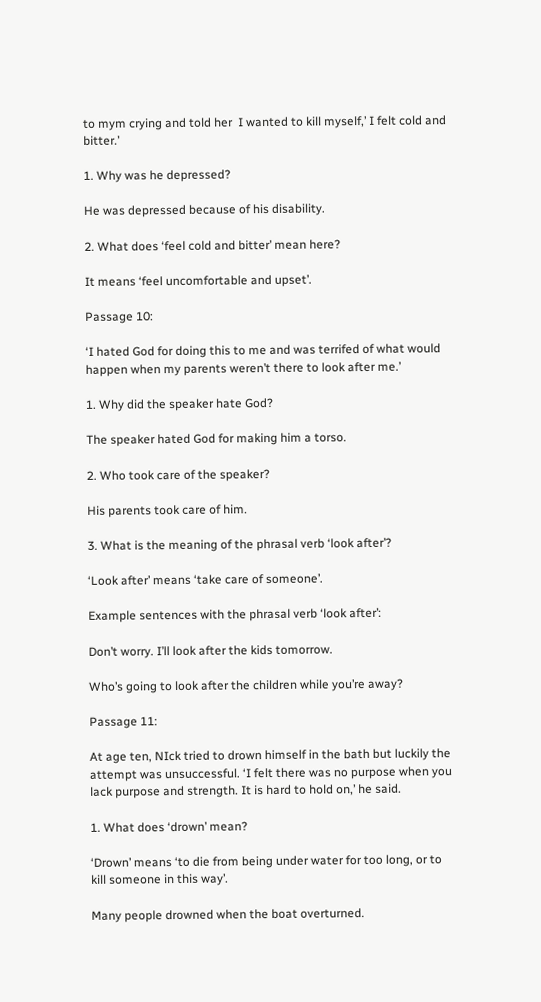to mym crying and told her  I wanted to kill myself,’ I felt cold and bitter.’

1. Why was he depressed?

He was depressed because of his disability.

2. What does ‘feel cold and bitter’ mean here?

It means ‘feel uncomfortable and upset’.

Passage 10:

‘I hated God for doing this to me and was terrifed of what would happen when my parents weren’t there to look after me.’

1. Why did the speaker hate God?

The speaker hated God for making him a torso.

2. Who took care of the speaker?

His parents took care of him.

3. What is the meaning of the phrasal verb ‘look after’?

‘Look after’ means ‘take care of someone’.

Example sentences with the phrasal verb ‘look after’:

Don’t worry. I’ll look after the kids tomorrow.

Who’s going to look after the children while you’re away?

Passage 11:

At age ten, NIck tried to drown himself in the bath but luckily the attempt was unsuccessful. ‘I felt there was no purpose when you lack purpose and strength. It is hard to hold on,’ he said.

1. What does ‘drown’ mean?

‘Drown’ means ‘to die from being under water for too long, or to kill someone in this way’.

Many people drowned when the boat overturned.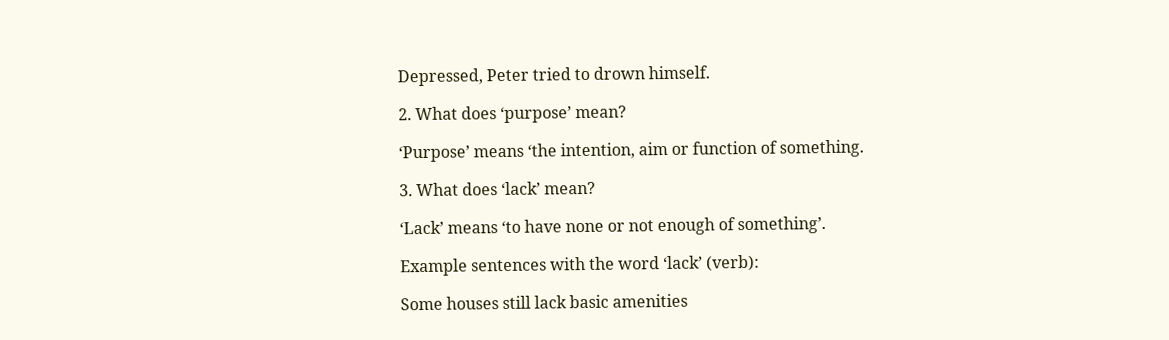Depressed, Peter tried to drown himself.

2. What does ‘purpose’ mean?

‘Purpose’ means ‘the intention, aim or function of something.

3. What does ‘lack’ mean?

‘Lack’ means ‘to have none or not enough of something’.

Example sentences with the word ‘lack’ (verb):

Some houses still lack basic amenities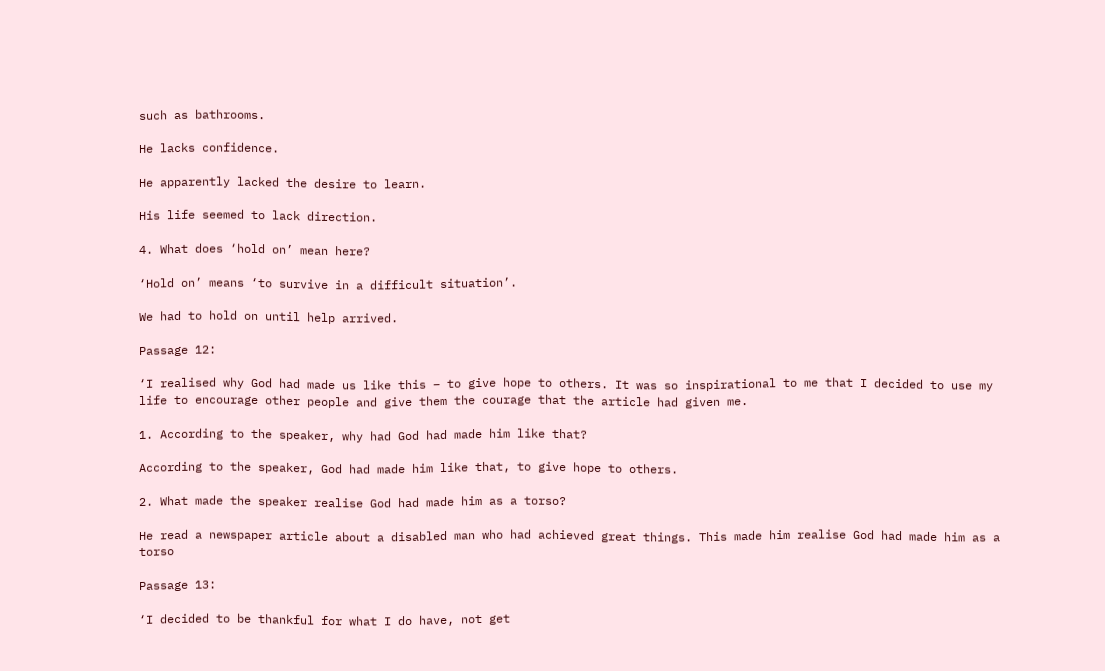such as bathrooms.

He lacks confidence.

He apparently lacked the desire to learn.

His life seemed to lack direction.

4. What does ‘hold on’ mean here?

‘Hold on’ means ‘to survive in a difficult situation’.

We had to hold on until help arrived.

Passage 12:

‘I realised why God had made us like this – to give hope to others. It was so inspirational to me that I decided to use my life to encourage other people and give them the courage that the article had given me.

1. According to the speaker, why had God had made him like that?

According to the speaker, God had made him like that, to give hope to others.

2. What made the speaker realise God had made him as a torso?

He read a newspaper article about a disabled man who had achieved great things. This made him realise God had made him as a torso

Passage 13:

‘I decided to be thankful for what I do have, not get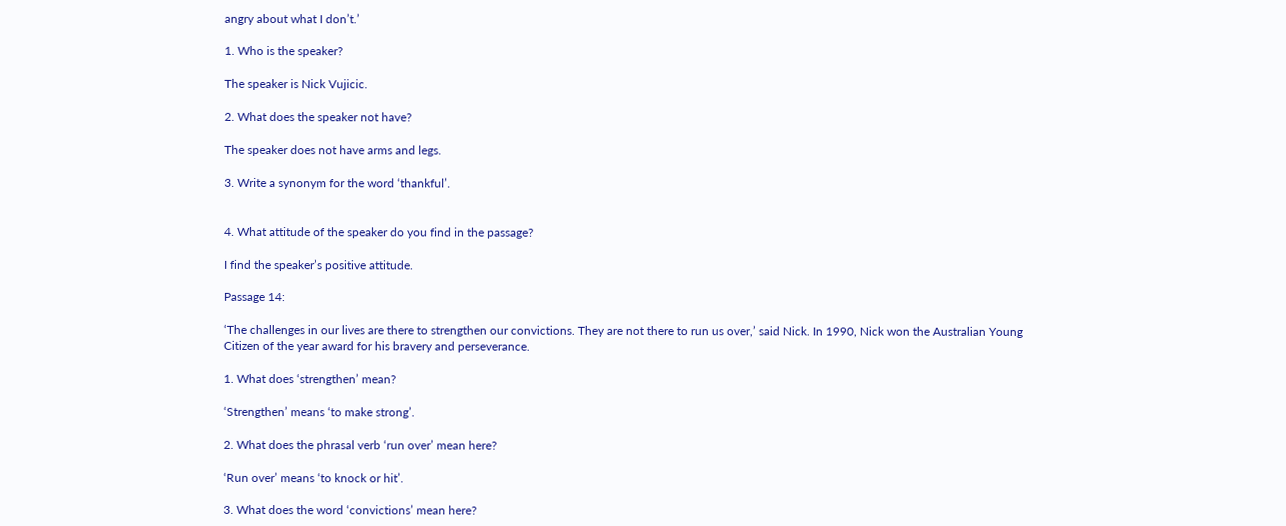angry about what I don’t.’

1. Who is the speaker?

The speaker is Nick Vujicic.

2. What does the speaker not have?

The speaker does not have arms and legs.

3. Write a synonym for the word ‘thankful’.


4. What attitude of the speaker do you find in the passage?

I find the speaker’s positive attitude.

Passage 14:

‘The challenges in our lives are there to strengthen our convictions. They are not there to run us over,’ said Nick. In 1990, Nick won the Australian Young Citizen of the year award for his bravery and perseverance.

1. What does ‘strengthen’ mean?

‘Strengthen’ means ‘to make strong’.

2. What does the phrasal verb ‘run over’ mean here?

‘Run over’ means ‘to knock or hit’.

3. What does the word ‘convictions’ mean here?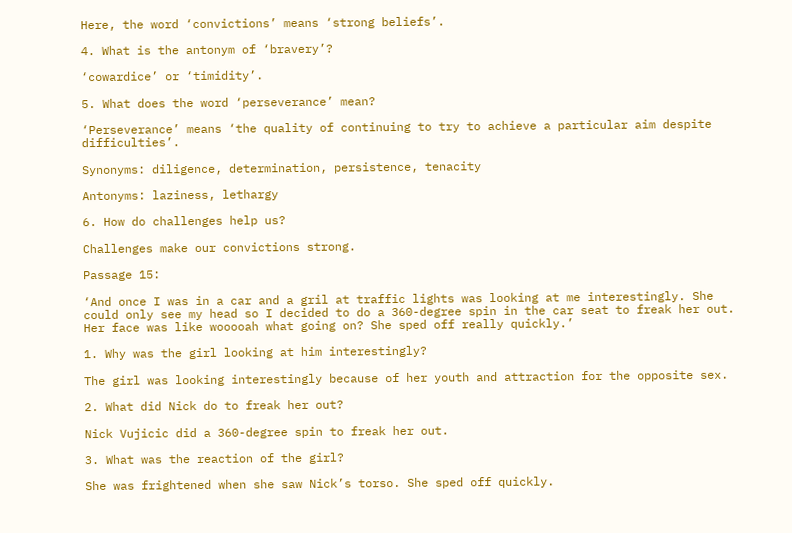Here, the word ‘convictions’ means ‘strong beliefs’.

4. What is the antonym of ‘bravery’?

‘cowardice’ or ‘timidity’.

5. What does the word ‘perseverance’ mean?

‘Perseverance’ means ‘the quality of continuing to try to achieve a particular aim despite difficulties’.

Synonyms: diligence, determination, persistence, tenacity

Antonyms: laziness, lethargy

6. How do challenges help us?

Challenges make our convictions strong.

Passage 15:

‘And once I was in a car and a gril at traffic lights was looking at me interestingly. She could only see my head so I decided to do a 360-degree spin in the car seat to freak her out. Her face was like wooooah what going on? She sped off really quickly.’

1. Why was the girl looking at him interestingly?

The girl was looking interestingly because of her youth and attraction for the opposite sex.

2. What did Nick do to freak her out?

Nick Vujicic did a 360-degree spin to freak her out.

3. What was the reaction of the girl?

She was frightened when she saw Nick’s torso. She sped off quickly.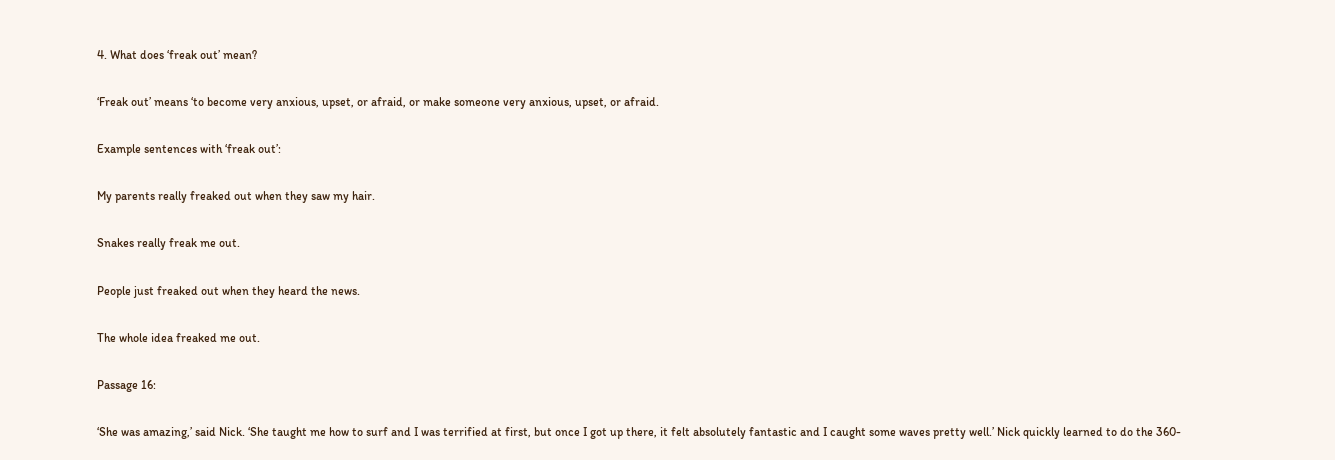4. What does ‘freak out’ mean?

‘Freak out’ means ‘to become very anxious, upset, or afraid, or make someone very anxious, upset, or afraid.

Example sentences with ‘freak out’:

My parents really freaked out when they saw my hair.

Snakes really freak me out.

People just freaked out when they heard the news.

The whole idea freaked me out.

Passage 16:

‘She was amazing,’ said Nick. ‘She taught me how to surf and I was terrified at first, but once I got up there, it felt absolutely fantastic and I caught some waves pretty well.’ Nick quickly learned to do the 360-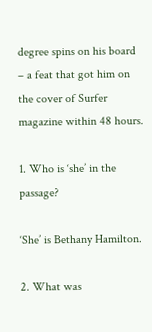degree spins on his board – a feat that got him on the cover of Surfer magazine within 48 hours.

1. Who is ‘she’ in the passage?

‘She’ is Bethany Hamilton.

2. What was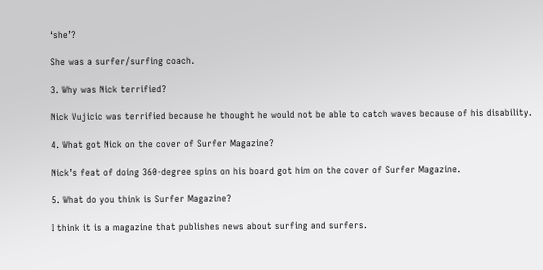‘she’?

She was a surfer/surfing coach.

3. Why was Nick terrified?

Nick Vujicic was terrified because he thought he would not be able to catch waves because of his disability.

4. What got Nick on the cover of Surfer Magazine?

Nick’s feat of doing 360-degree spins on his board got him on the cover of Surfer Magazine.

5. What do you think is Surfer Magazine?

I think it is a magazine that publishes news about surfing and surfers.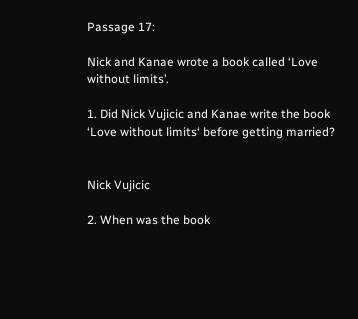Passage 17:

Nick and Kanae wrote a book called ‘Love without limits’.

1. Did Nick Vujicic and Kanae write the book ‘Love without limits‘ before getting married?


Nick Vujicic

2. When was the book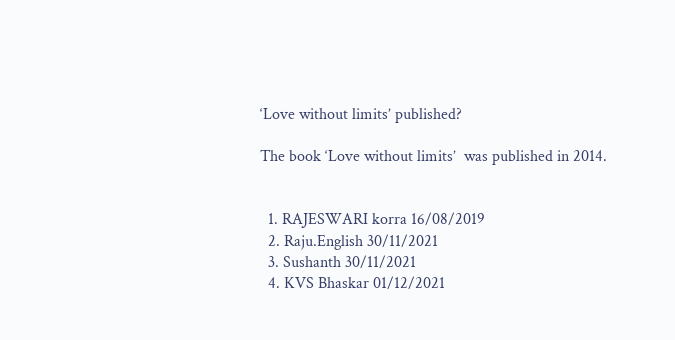‘Love without limits’ published?

The book ‘Love without limits’  was published in 2014.


  1. RAJESWARI korra 16/08/2019
  2. Raju.English 30/11/2021
  3. Sushanth 30/11/2021
  4. KVS Bhaskar 01/12/2021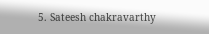5. Sateesh chakravarthy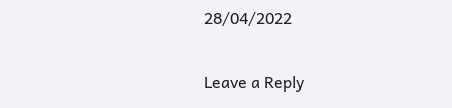28/04/2022

Leave a Reply